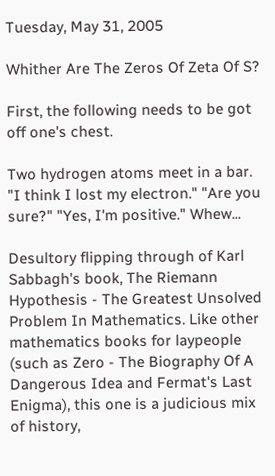Tuesday, May 31, 2005

Whither Are The Zeros Of Zeta Of S?

First, the following needs to be got off one's chest.

Two hydrogen atoms meet in a bar. "I think I lost my electron." "Are you sure?" "Yes, I'm positive." Whew...

Desultory flipping through of Karl Sabbagh's book, The Riemann Hypothesis - The Greatest Unsolved Problem In Mathematics. Like other mathematics books for laypeople (such as Zero - The Biography Of A Dangerous Idea and Fermat's Last Enigma), this one is a judicious mix of history,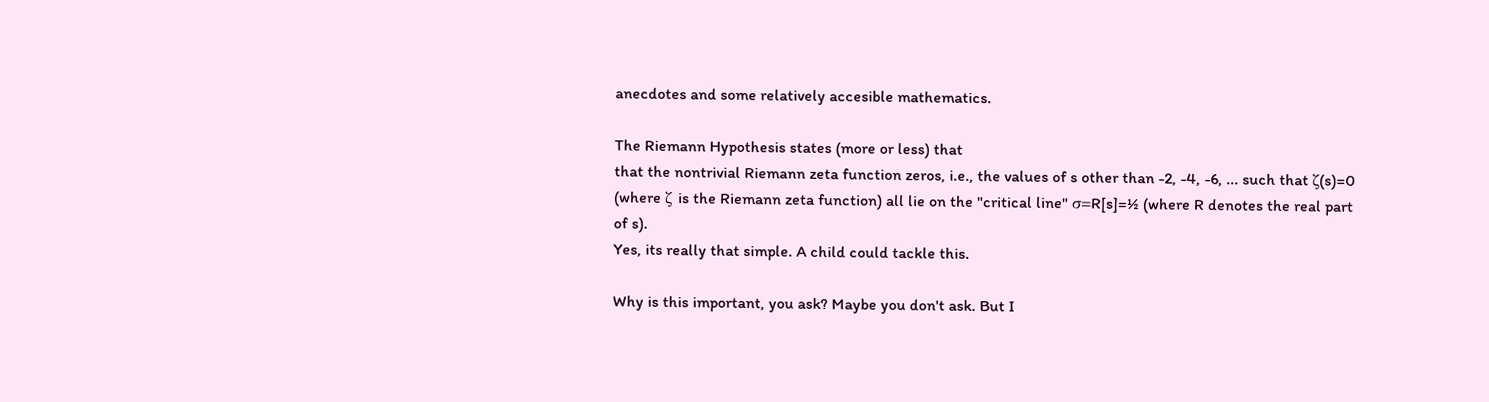anecdotes and some relatively accesible mathematics.

The Riemann Hypothesis states (more or less) that
that the nontrivial Riemann zeta function zeros, i.e., the values of s other than -2, -4, -6, ... such that ζ(s)=0 (where ζ is the Riemann zeta function) all lie on the "critical line" σ=R[s]=½ (where R denotes the real part of s).
Yes, its really that simple. A child could tackle this.

Why is this important, you ask? Maybe you don't ask. But I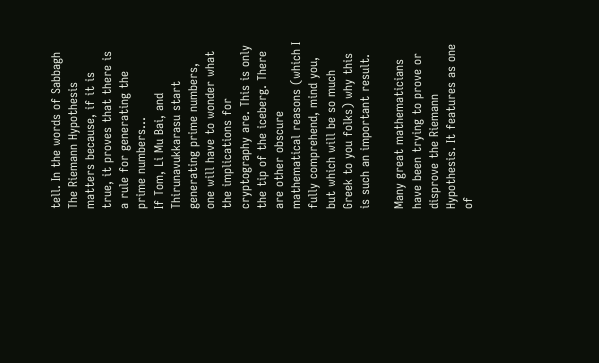tell. In the words of Sabbagh
The Riemann Hypothesis matters because, if it is true, it proves that there is a rule for generating the prime numbers...
If Tom, Li Mu Bai, and Thirunavukkarasu start generating prime numbers, one will have to wonder what the implications for cryptography are. This is only the tip of the iceberg. There are other obscure mathematical reasons (which I fully comprehend, mind you, but which will be so much Greek to you folks) why this is such an important result.

Many great mathematicians have been trying to prove or disprove the Riemann Hypothesis. It features as one of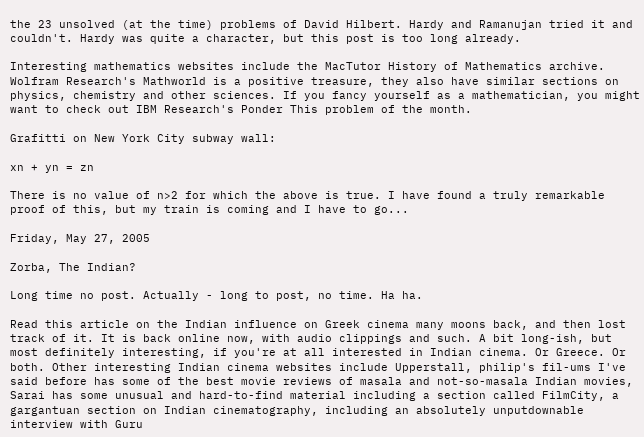the 23 unsolved (at the time) problems of David Hilbert. Hardy and Ramanujan tried it and couldn't. Hardy was quite a character, but this post is too long already.

Interesting mathematics websites include the MacTutor History of Mathematics archive. Wolfram Research's Mathworld is a positive treasure, they also have similar sections on physics, chemistry and other sciences. If you fancy yourself as a mathematician, you might want to check out IBM Research's Ponder This problem of the month.

Grafitti on New York City subway wall:

xn + yn = zn

There is no value of n>2 for which the above is true. I have found a truly remarkable proof of this, but my train is coming and I have to go...

Friday, May 27, 2005

Zorba, The Indian?

Long time no post. Actually - long to post, no time. Ha ha.

Read this article on the Indian influence on Greek cinema many moons back, and then lost track of it. It is back online now, with audio clippings and such. A bit long-ish, but most definitely interesting, if you're at all interested in Indian cinema. Or Greece. Or both. Other interesting Indian cinema websites include Upperstall, philip's fil-ums I've said before has some of the best movie reviews of masala and not-so-masala Indian movies, Sarai has some unusual and hard-to-find material including a section called FilmCity, a gargantuan section on Indian cinematography, including an absolutely unputdownable interview with Guru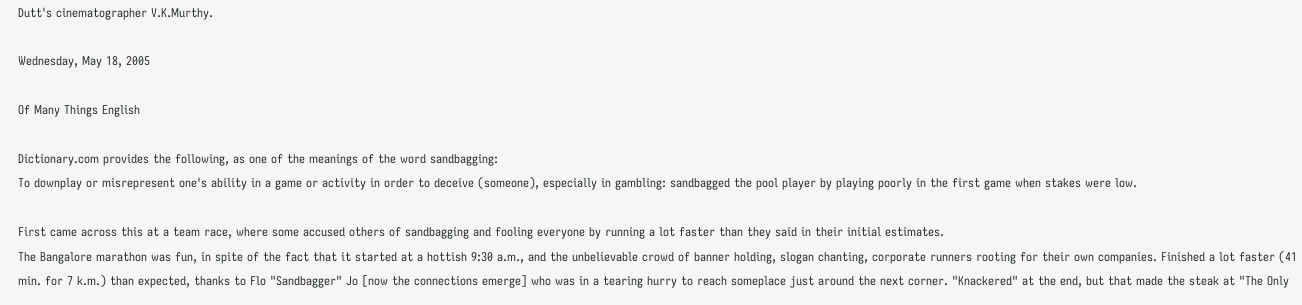Dutt's cinematographer V.K.Murthy.

Wednesday, May 18, 2005

Of Many Things English

Dictionary.com provides the following, as one of the meanings of the word sandbagging:
To downplay or misrepresent one's ability in a game or activity in order to deceive (someone), especially in gambling: sandbagged the pool player by playing poorly in the first game when stakes were low.

First came across this at a team race, where some accused others of sandbagging and fooling everyone by running a lot faster than they said in their initial estimates.
The Bangalore marathon was fun, in spite of the fact that it started at a hottish 9:30 a.m., and the unbelievable crowd of banner holding, slogan chanting, corporate runners rooting for their own companies. Finished a lot faster (41 min. for 7 k.m.) than expected, thanks to Flo "Sandbagger" Jo [now the connections emerge] who was in a tearing hurry to reach someplace just around the next corner. "Knackered" at the end, but that made the steak at "The Only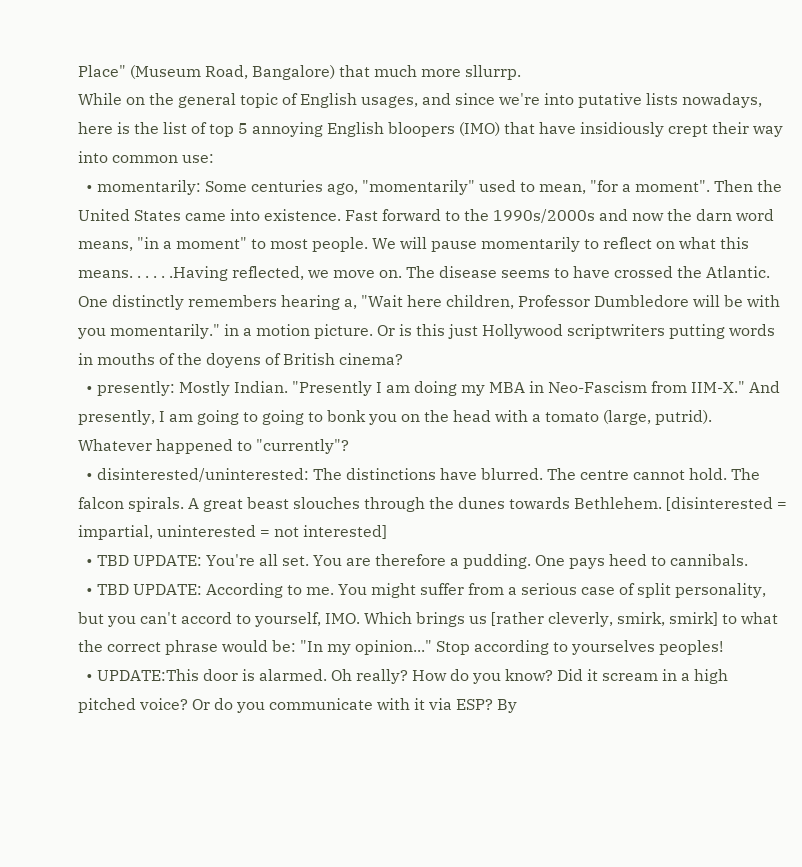Place" (Museum Road, Bangalore) that much more sllurrp.
While on the general topic of English usages, and since we're into putative lists nowadays, here is the list of top 5 annoying English bloopers (IMO) that have insidiously crept their way into common use:
  • momentarily: Some centuries ago, "momentarily" used to mean, "for a moment". Then the United States came into existence. Fast forward to the 1990s/2000s and now the darn word means, "in a moment" to most people. We will pause momentarily to reflect on what this means. . . . . .Having reflected, we move on. The disease seems to have crossed the Atlantic. One distinctly remembers hearing a, "Wait here children, Professor Dumbledore will be with you momentarily." in a motion picture. Or is this just Hollywood scriptwriters putting words in mouths of the doyens of British cinema?
  • presently: Mostly Indian. "Presently I am doing my MBA in Neo-Fascism from IIM-X." And presently, I am going to going to bonk you on the head with a tomato (large, putrid). Whatever happened to "currently"?
  • disinterested/uninterested: The distinctions have blurred. The centre cannot hold. The falcon spirals. A great beast slouches through the dunes towards Bethlehem. [disinterested = impartial, uninterested = not interested]
  • TBD UPDATE: You're all set. You are therefore a pudding. One pays heed to cannibals.
  • TBD UPDATE: According to me. You might suffer from a serious case of split personality, but you can't accord to yourself, IMO. Which brings us [rather cleverly, smirk, smirk] to what the correct phrase would be: "In my opinion..." Stop according to yourselves peoples!
  • UPDATE:This door is alarmed. Oh really? How do you know? Did it scream in a high pitched voice? Or do you communicate with it via ESP? By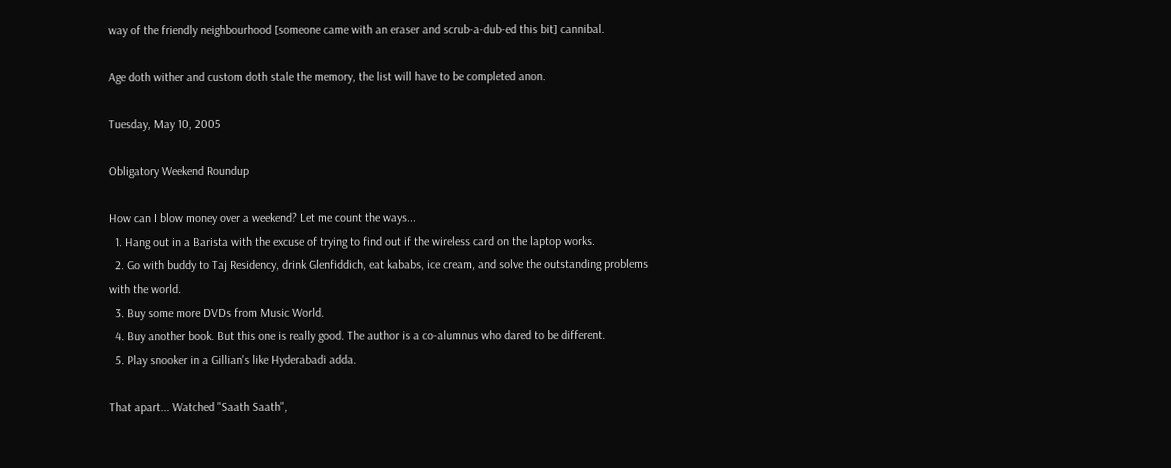way of the friendly neighbourhood [someone came with an eraser and scrub-a-dub-ed this bit] cannibal.

Age doth wither and custom doth stale the memory, the list will have to be completed anon.

Tuesday, May 10, 2005

Obligatory Weekend Roundup

How can I blow money over a weekend? Let me count the ways...
  1. Hang out in a Barista with the excuse of trying to find out if the wireless card on the laptop works.
  2. Go with buddy to Taj Residency, drink Glenfiddich, eat kababs, ice cream, and solve the outstanding problems with the world.
  3. Buy some more DVDs from Music World.
  4. Buy another book. But this one is really good. The author is a co-alumnus who dared to be different.
  5. Play snooker in a Gillian's like Hyderabadi adda.

That apart... Watched "Saath Saath",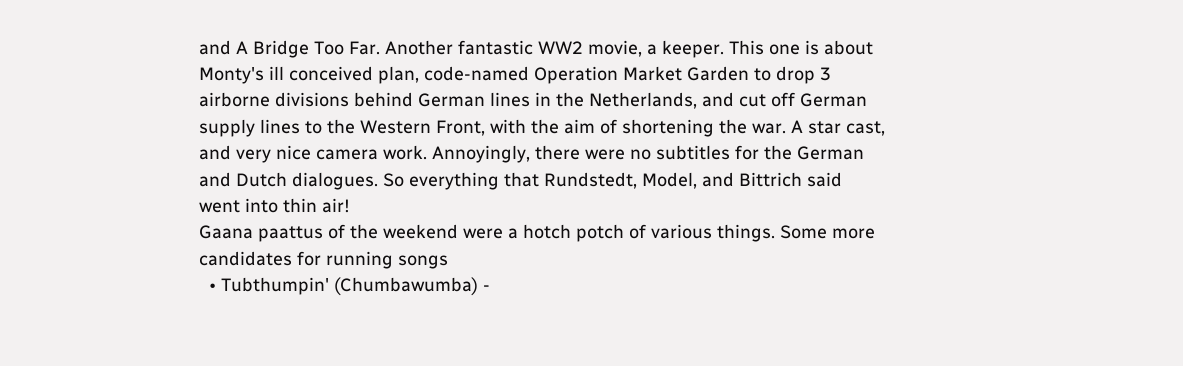and A Bridge Too Far. Another fantastic WW2 movie, a keeper. This one is about Monty's ill conceived plan, code-named Operation Market Garden to drop 3 airborne divisions behind German lines in the Netherlands, and cut off German supply lines to the Western Front, with the aim of shortening the war. A star cast, and very nice camera work. Annoyingly, there were no subtitles for the German and Dutch dialogues. So everything that Rundstedt, Model, and Bittrich said went into thin air!
Gaana paattus of the weekend were a hotch potch of various things. Some more candidates for running songs
  • Tubthumpin' (Chumbawumba) -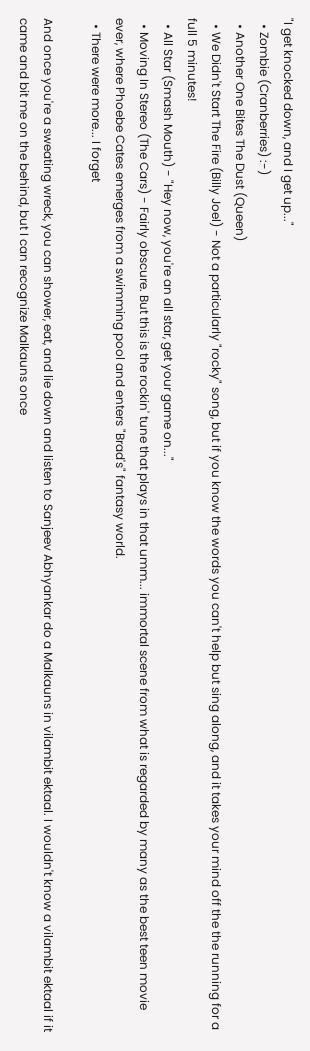"I get knocked down, and I get up..."
  • Zombie (Cranberries) :-)
  • Another One Bites The Dust (Queen)
  • We Didn't Start The Fire (Billy Joel) - Not a particularly "rocky" song, but if you know the words you can't help but sing along, and it takes your mind off the the running for a full 5 minutes!
  • All Star (Smash Mouth) - "Hey now, you're an all star, get your game on..."
  • Moving In Stereo (The Cars) - Fairly obscure. But this is the rockin' tune that plays in that umm... immortal scene from what is regarded by many as the best teen movie ever, where Phoebe Cates emerges from a swimming pool and enters "Brad's" fantasy world.
  • There were more... I forget

And once you're a sweating wreck, you can shower, eat, and lie down and listen to Sanjeev Abhyankar do a Malkauns in vilambit ektaal. I wouldn't know a vilambit ektaal if it came and bit me on the behind, but I can recognize Malkauns once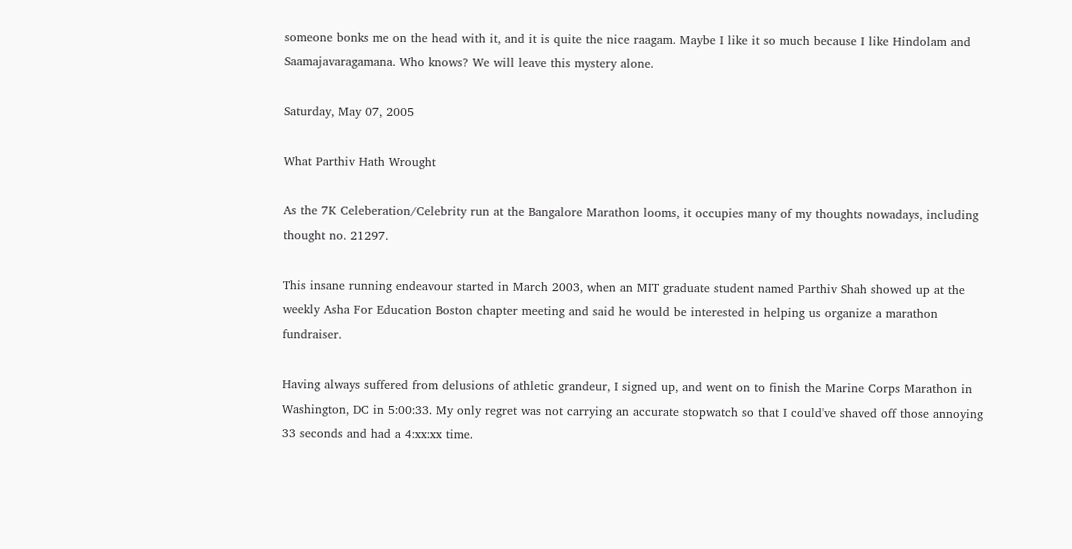someone bonks me on the head with it, and it is quite the nice raagam. Maybe I like it so much because I like Hindolam and Saamajavaragamana. Who knows? We will leave this mystery alone.

Saturday, May 07, 2005

What Parthiv Hath Wrought

As the 7K Celeberation/Celebrity run at the Bangalore Marathon looms, it occupies many of my thoughts nowadays, including thought no. 21297.

This insane running endeavour started in March 2003, when an MIT graduate student named Parthiv Shah showed up at the weekly Asha For Education Boston chapter meeting and said he would be interested in helping us organize a marathon fundraiser.

Having always suffered from delusions of athletic grandeur, I signed up, and went on to finish the Marine Corps Marathon in Washington, DC in 5:00:33. My only regret was not carrying an accurate stopwatch so that I could've shaved off those annoying 33 seconds and had a 4:xx:xx time.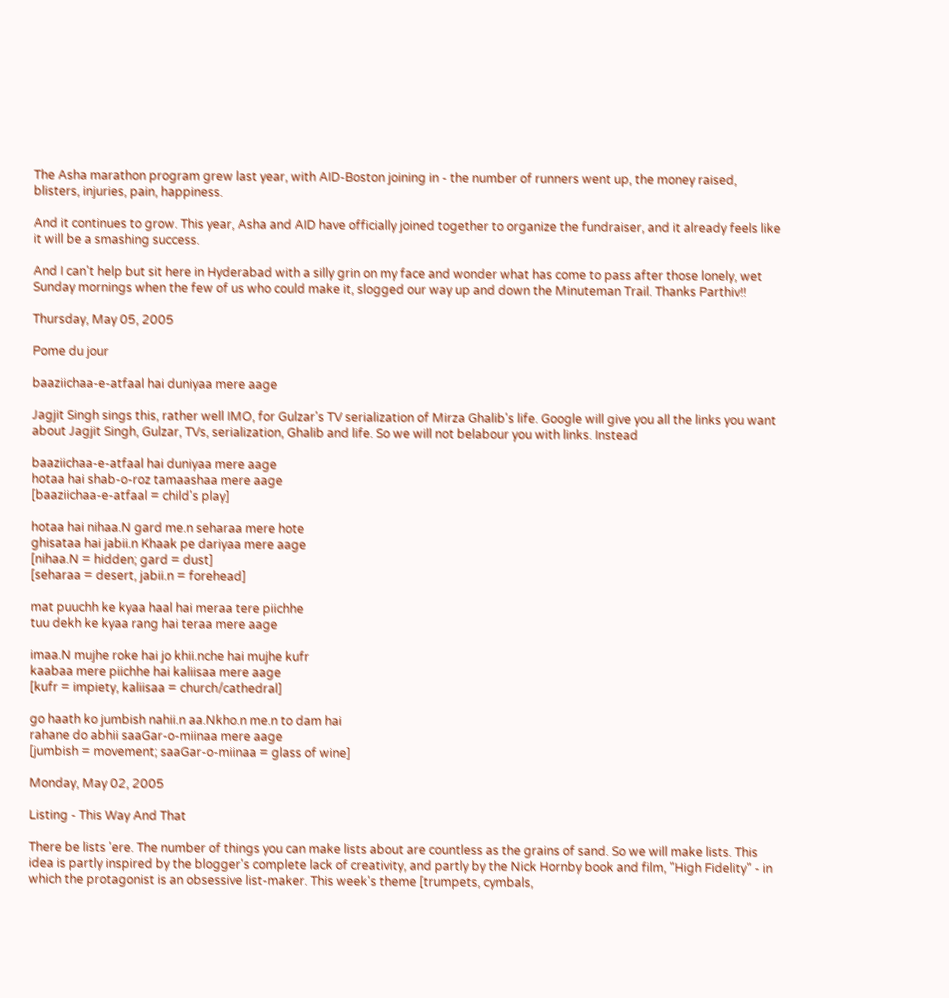The Asha marathon program grew last year, with AID-Boston joining in - the number of runners went up, the money raised, blisters, injuries, pain, happiness.

And it continues to grow. This year, Asha and AID have officially joined together to organize the fundraiser, and it already feels like it will be a smashing success.

And I can't help but sit here in Hyderabad with a silly grin on my face and wonder what has come to pass after those lonely, wet Sunday mornings when the few of us who could make it, slogged our way up and down the Minuteman Trail. Thanks Parthiv!!

Thursday, May 05, 2005

Pome du jour

baaziichaa-e-atfaal hai duniyaa mere aage

Jagjit Singh sings this, rather well IMO, for Gulzar's TV serialization of Mirza Ghalib's life. Google will give you all the links you want about Jagjit Singh, Gulzar, TVs, serialization, Ghalib and life. So we will not belabour you with links. Instead

baaziichaa-e-atfaal hai duniyaa mere aage
hotaa hai shab-o-roz tamaashaa mere aage
[baaziichaa-e-atfaal = child's play]

hotaa hai nihaa.N gard me.n seharaa mere hote
ghisataa hai jabii.n Khaak pe dariyaa mere aage
[nihaa.N = hidden; gard = dust]
[seharaa = desert, jabii.n = forehead]

mat puuchh ke kyaa haal hai meraa tere piichhe
tuu dekh ke kyaa rang hai teraa mere aage

imaa.N mujhe roke hai jo khii.nche hai mujhe kufr
kaabaa mere piichhe hai kaliisaa mere aage
[kufr = impiety, kaliisaa = church/cathedral]

go haath ko jumbish nahii.n aa.Nkho.n me.n to dam hai
rahane do abhii saaGar-o-miinaa mere aage
[jumbish = movement; saaGar-o-miinaa = glass of wine]

Monday, May 02, 2005

Listing - This Way And That

There be lists 'ere. The number of things you can make lists about are countless as the grains of sand. So we will make lists. This idea is partly inspired by the blogger's complete lack of creativity, and partly by the Nick Hornby book and film, "High Fidelity" - in which the protagonist is an obsessive list-maker. This week's theme [trumpets, cymbals,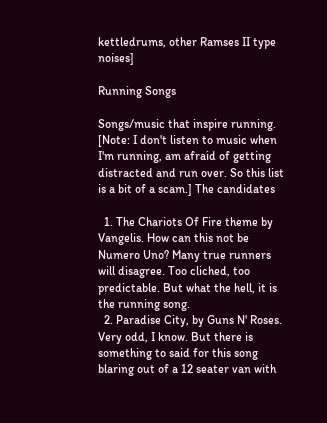kettledrums, other Ramses II type noises]

Running Songs

Songs/music that inspire running. [Note: I don't listen to music when I'm running, am afraid of getting distracted and run over. So this list is a bit of a scam.] The candidates

  1. The Chariots Of Fire theme by Vangelis. How can this not be Numero Uno? Many true runners will disagree. Too cliched, too predictable. But what the hell, it is the running song.
  2. Paradise City, by Guns N' Roses. Very odd, I know. But there is something to said for this song blaring out of a 12 seater van with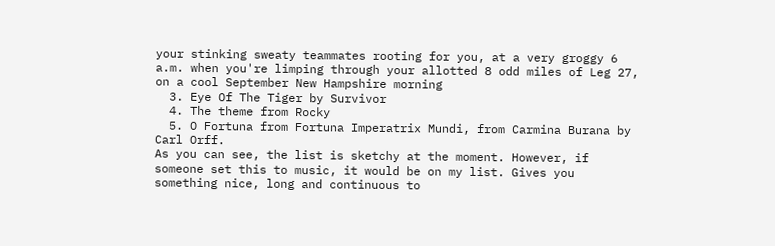your stinking sweaty teammates rooting for you, at a very groggy 6 a.m. when you're limping through your allotted 8 odd miles of Leg 27, on a cool September New Hampshire morning
  3. Eye Of The Tiger by Survivor
  4. The theme from Rocky
  5. O Fortuna from Fortuna Imperatrix Mundi, from Carmina Burana by Carl Orff.
As you can see, the list is sketchy at the moment. However, if someone set this to music, it would be on my list. Gives you something nice, long and continuous to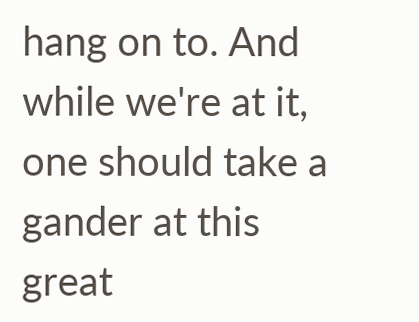hang on to. And while we're at it, one should take a gander at this great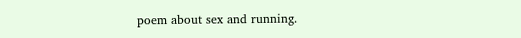poem about sex and running.